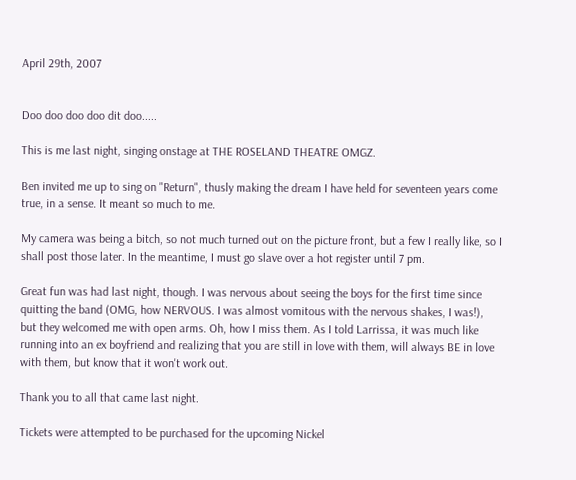April 29th, 2007


Doo doo doo doo dit doo.....

This is me last night, singing onstage at THE ROSELAND THEATRE OMGZ.

Ben invited me up to sing on "Return", thusly making the dream I have held for seventeen years come true, in a sense. It meant so much to me.

My camera was being a bitch, so not much turned out on the picture front, but a few I really like, so I shall post those later. In the meantime, I must go slave over a hot register until 7 pm.

Great fun was had last night, though. I was nervous about seeing the boys for the first time since quitting the band (OMG, how NERVOUS. I was almost vomitous with the nervous shakes, I was!), but they welcomed me with open arms. Oh, how I miss them. As I told Larrissa, it was much like running into an ex boyfriend and realizing that you are still in love with them, will always BE in love with them, but know that it won't work out.

Thank you to all that came last night.

Tickets were attempted to be purchased for the upcoming Nickel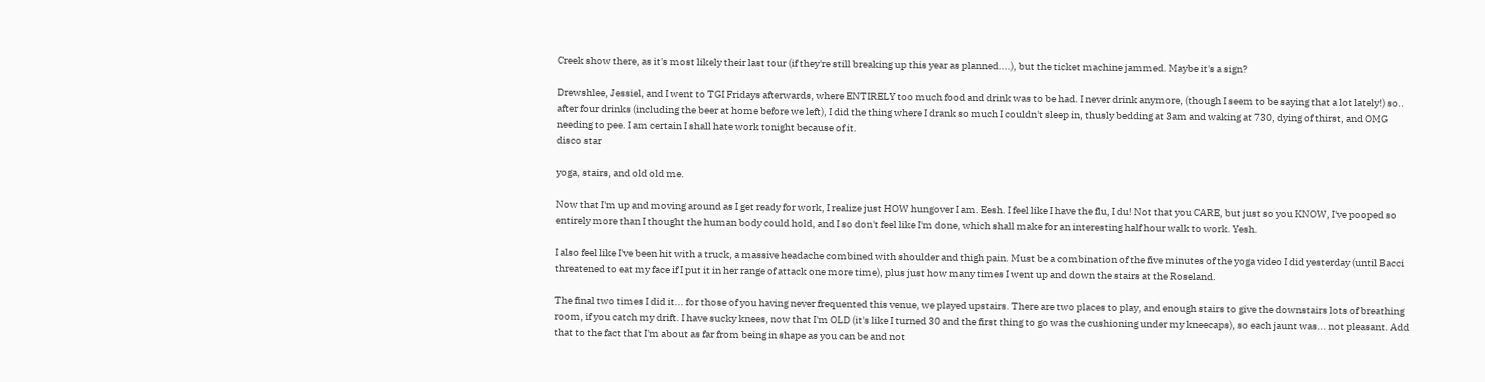Creek show there, as it's most likely their last tour (if they're still breaking up this year as planned....), but the ticket machine jammed. Maybe it's a sign?

Drewshlee, Jessiel, and I went to TGI Fridays afterwards, where ENTIRELY too much food and drink was to be had. I never drink anymore, (though I seem to be saying that a lot lately!) so.. after four drinks (including the beer at home before we left), I did the thing where I drank so much I couldn't sleep in, thusly bedding at 3am and waking at 730, dying of thirst, and OMG needing to pee. I am certain I shall hate work tonight because of it.
disco star

yoga, stairs, and old old me.

Now that I'm up and moving around as I get ready for work, I realize just HOW hungover I am. Eesh. I feel like I have the flu, I du! Not that you CARE, but just so you KNOW, I've pooped so entirely more than I thought the human body could hold, and I so don't feel like I'm done, which shall make for an interesting half hour walk to work. Yesh.

I also feel like I've been hit with a truck, a massive headache combined with shoulder and thigh pain. Must be a combination of the five minutes of the yoga video I did yesterday (until Bacci threatened to eat my face if I put it in her range of attack one more time), plus just how many times I went up and down the stairs at the Roseland.

The final two times I did it... for those of you having never frequented this venue, we played upstairs. There are two places to play, and enough stairs to give the downstairs lots of breathing room, if you catch my drift. I have sucky knees, now that I'm OLD (it's like I turned 30 and the first thing to go was the cushioning under my kneecaps), so each jaunt was... not pleasant. Add that to the fact that I'm about as far from being in shape as you can be and not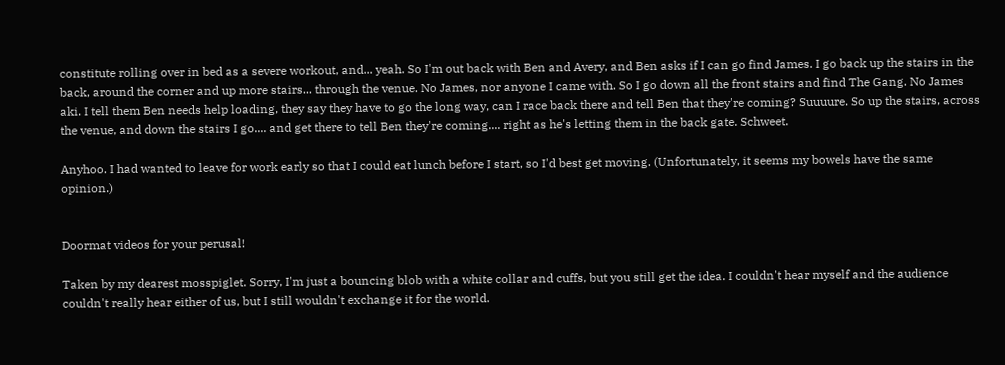constitute rolling over in bed as a severe workout, and... yeah. So I'm out back with Ben and Avery, and Ben asks if I can go find James. I go back up the stairs in the back, around the corner and up more stairs... through the venue. No James, nor anyone I came with. So I go down all the front stairs and find The Gang. No James aki. I tell them Ben needs help loading, they say they have to go the long way, can I race back there and tell Ben that they're coming? Suuuure. So up the stairs, across the venue, and down the stairs I go.... and get there to tell Ben they're coming.... right as he's letting them in the back gate. Schweet.

Anyhoo. I had wanted to leave for work early so that I could eat lunch before I start, so I'd best get moving. (Unfortunately, it seems my bowels have the same opinion.)


Doormat videos for your perusal!

Taken by my dearest mosspiglet. Sorry, I'm just a bouncing blob with a white collar and cuffs, but you still get the idea. I couldn't hear myself and the audience couldn't really hear either of us, but I still wouldn't exchange it for the world.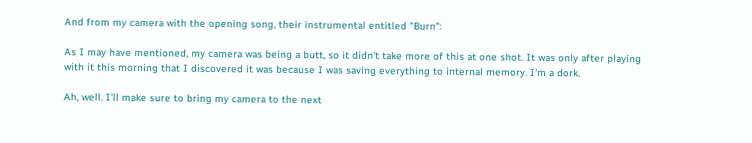And from my camera with the opening song, their instrumental entitled "Burn":

As I may have mentioned, my camera was being a butt, so it didn't take more of this at one shot. It was only after playing with it this morning that I discovered it was because I was saving everything to internal memory. I'm a dork.

Ah, well. I'll make sure to bring my camera to the next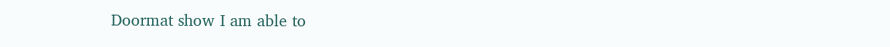Doormat show I am able to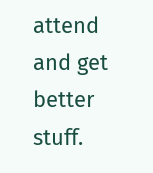attend and get better stuff.